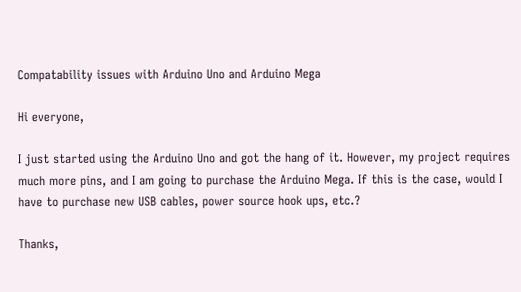Compatability issues with Arduino Uno and Arduino Mega

Hi everyone,

I just started using the Arduino Uno and got the hang of it. However, my project requires much more pins, and I am going to purchase the Arduino Mega. If this is the case, would I have to purchase new USB cables, power source hook ups, etc.?

Thanks,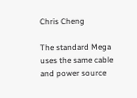Chris Cheng

The standard Mega uses the same cable and power source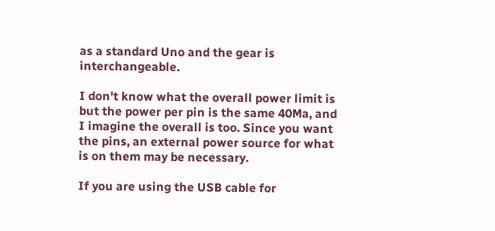as a standard Uno and the gear is interchangeable.

I don't know what the overall power limit is but the power per pin is the same 40Ma, and I imagine the overall is too. Since you want the pins, an external power source for what is on them may be necessary.

If you are using the USB cable for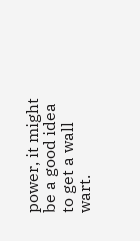power, it might be a good idea to get a wall wart.